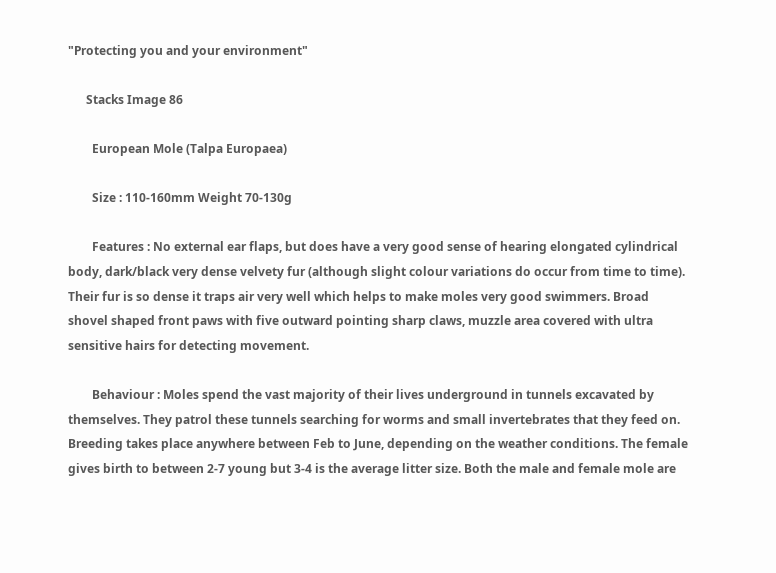"Protecting you and your environment"

      Stacks Image 86

        European Mole (Talpa Europaea)

        Size : 110-160mm Weight 70-130g

        Features : No external ear flaps, but does have a very good sense of hearing elongated cylindrical body, dark/black very dense velvety fur (although slight colour variations do occur from time to time). Their fur is so dense it traps air very well which helps to make moles very good swimmers. Broad shovel shaped front paws with five outward pointing sharp claws, muzzle area covered with ultra sensitive hairs for detecting movement.

        Behaviour : Moles spend the vast majority of their lives underground in tunnels excavated by themselves. They patrol these tunnels searching for worms and small invertebrates that they feed on. Breeding takes place anywhere between Feb to June, depending on the weather conditions. The female gives birth to between 2-7 young but 3-4 is the average litter size. Both the male and female mole are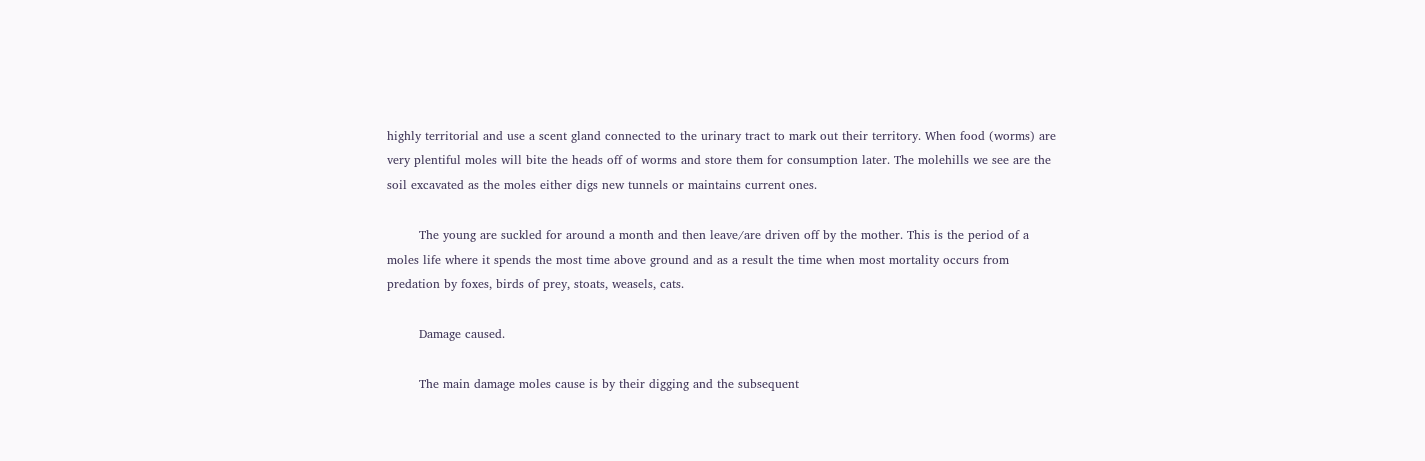highly territorial and use a scent gland connected to the urinary tract to mark out their territory. When food (worms) are very plentiful moles will bite the heads off of worms and store them for consumption later. The molehills we see are the soil excavated as the moles either digs new tunnels or maintains current ones.

        The young are suckled for around a month and then leave/are driven off by the mother. This is the period of a moles life where it spends the most time above ground and as a result the time when most mortality occurs from predation by foxes, birds of prey, stoats, weasels, cats.

        Damage caused.

        The main damage moles cause is by their digging and the subsequent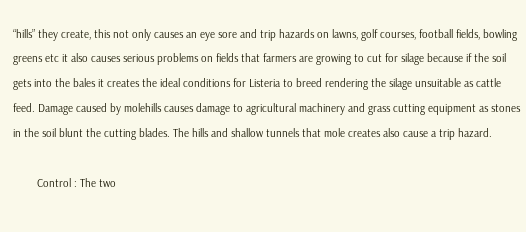“hills” they create, this not only causes an eye sore and trip hazards on lawns, golf courses, football fields, bowling greens etc it also causes serious problems on fields that farmers are growing to cut for silage because if the soil gets into the bales it creates the ideal conditions for Listeria to breed rendering the silage unsuitable as cattle feed. Damage caused by molehills causes damage to agricultural machinery and grass cutting equipment as stones in the soil blunt the cutting blades. The hills and shallow tunnels that mole creates also cause a trip hazard.

        Control : The two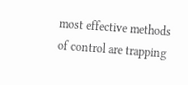most effective methods of control are trapping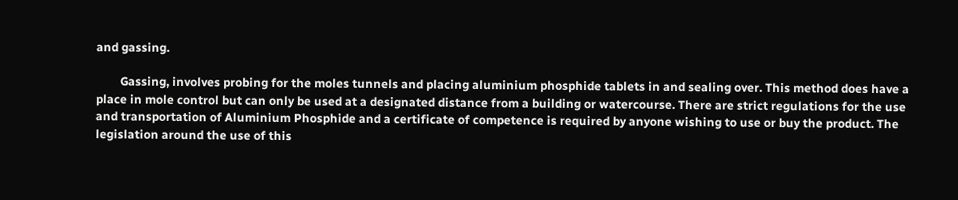and gassing.

        Gassing, involves probing for the moles tunnels and placing aluminium phosphide tablets in and sealing over. This method does have a place in mole control but can only be used at a designated distance from a building or watercourse. There are strict regulations for the use and transportation of Aluminium Phosphide and a certificate of competence is required by anyone wishing to use or buy the product. The legislation around the use of this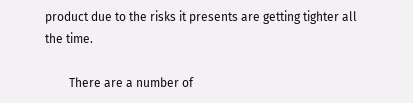product due to the risks it presents are getting tighter all the time.

        There are a number of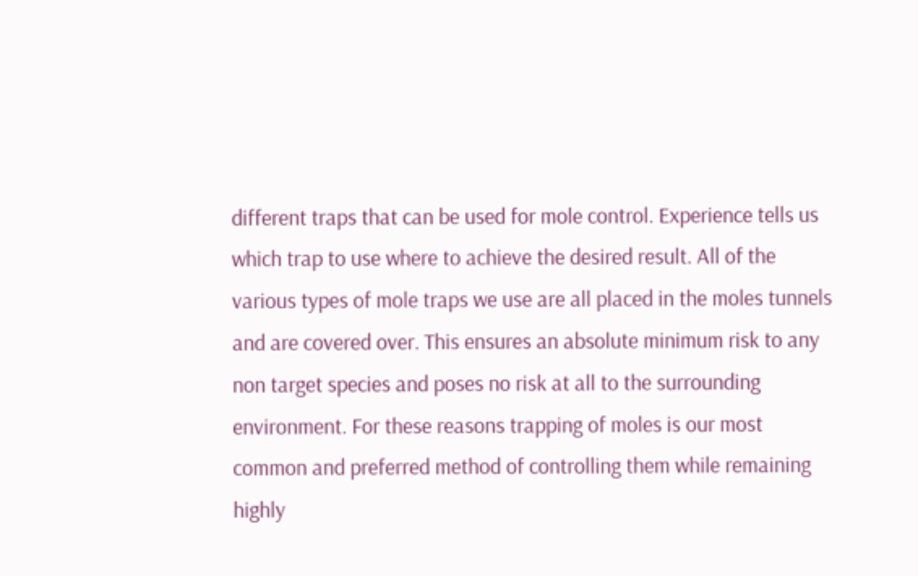different traps that can be used for mole control. Experience tells us which trap to use where to achieve the desired result. All of the various types of mole traps we use are all placed in the moles tunnels and are covered over. This ensures an absolute minimum risk to any non target species and poses no risk at all to the surrounding environment. For these reasons trapping of moles is our most common and preferred method of controlling them while remaining highly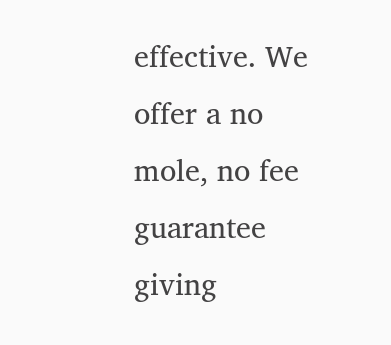effective. We offer a no mole, no fee guarantee giving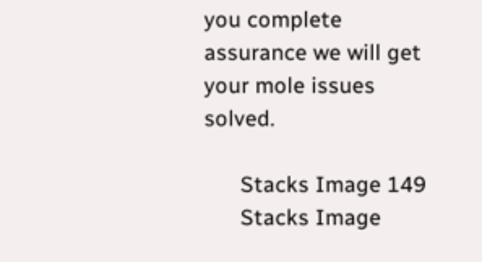you complete assurance we will get your mole issues solved.

      Stacks Image 149
      Stacks Image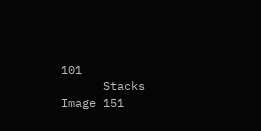101
      Stacks Image 151